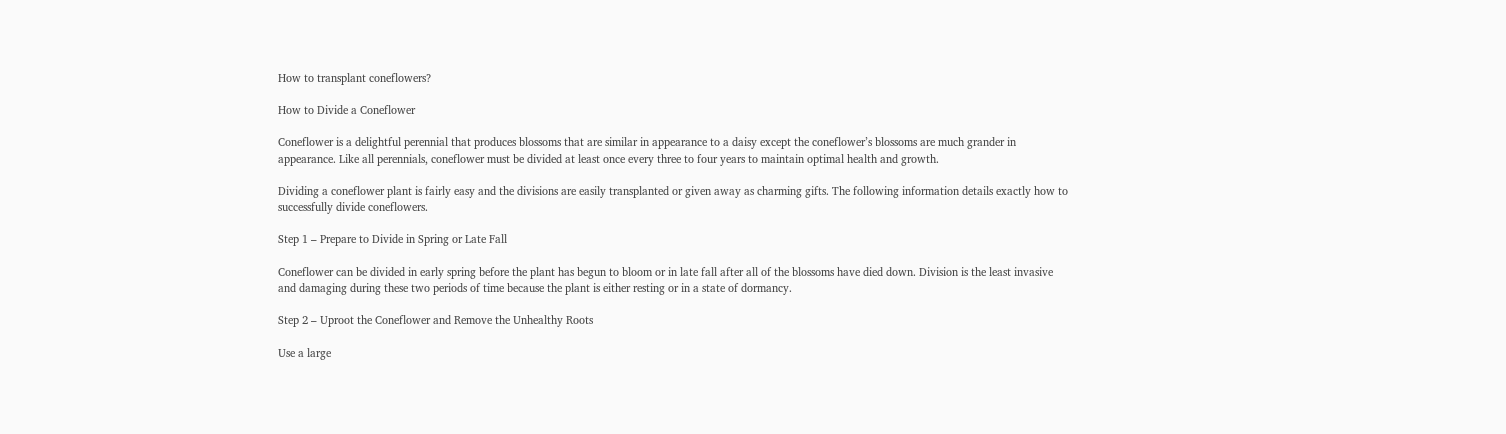How to transplant coneflowers?

How to Divide a Coneflower

Coneflower is a delightful perennial that produces blossoms that are similar in appearance to a daisy except the coneflower’s blossoms are much grander in appearance. Like all perennials, coneflower must be divided at least once every three to four years to maintain optimal health and growth.

Dividing a coneflower plant is fairly easy and the divisions are easily transplanted or given away as charming gifts. The following information details exactly how to successfully divide coneflowers.

Step 1 – Prepare to Divide in Spring or Late Fall

Coneflower can be divided in early spring before the plant has begun to bloom or in late fall after all of the blossoms have died down. Division is the least invasive and damaging during these two periods of time because the plant is either resting or in a state of dormancy.

Step 2 – Uproot the Coneflower and Remove the Unhealthy Roots

Use a large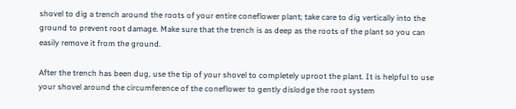shovel to dig a trench around the roots of your entire coneflower plant; take care to dig vertically into the ground to prevent root damage. Make sure that the trench is as deep as the roots of the plant so you can easily remove it from the ground.

After the trench has been dug, use the tip of your shovel to completely uproot the plant. It is helpful to use your shovel around the circumference of the coneflower to gently dislodge the root system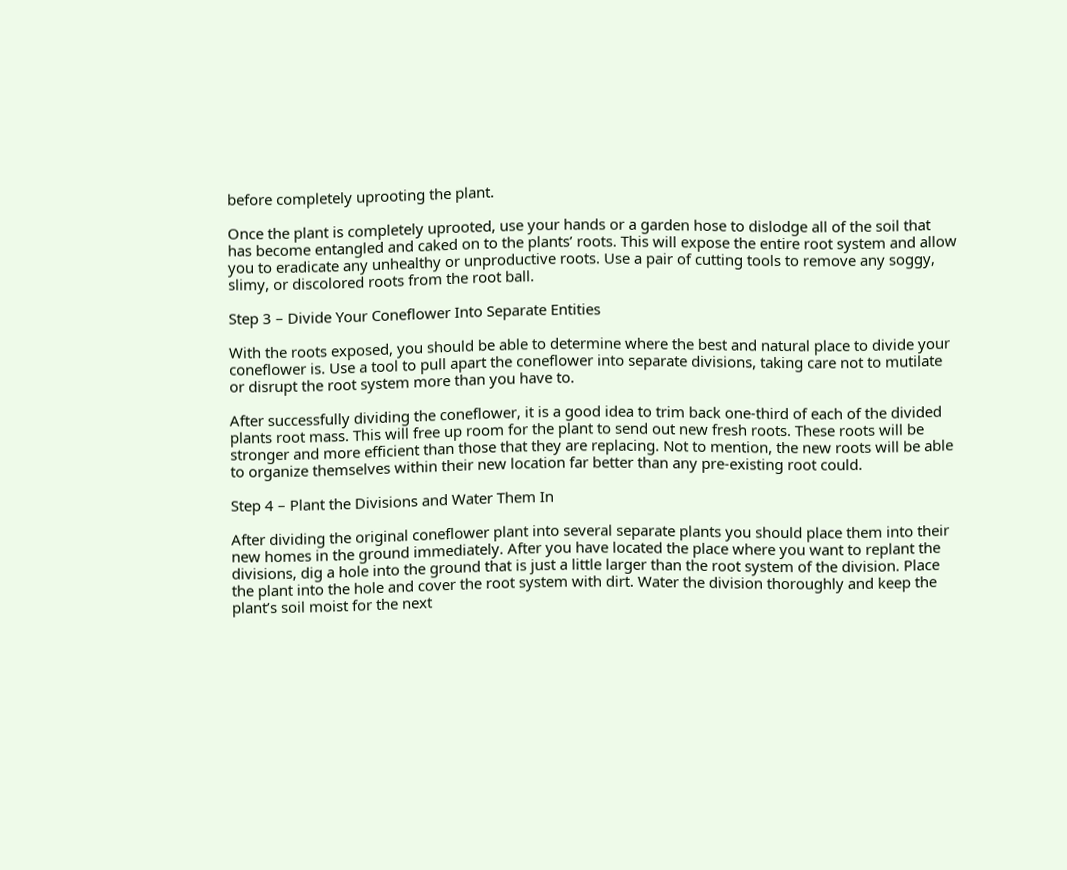before completely uprooting the plant.

Once the plant is completely uprooted, use your hands or a garden hose to dislodge all of the soil that has become entangled and caked on to the plants’ roots. This will expose the entire root system and allow you to eradicate any unhealthy or unproductive roots. Use a pair of cutting tools to remove any soggy, slimy, or discolored roots from the root ball.

Step 3 – Divide Your Coneflower Into Separate Entities

With the roots exposed, you should be able to determine where the best and natural place to divide your coneflower is. Use a tool to pull apart the coneflower into separate divisions, taking care not to mutilate or disrupt the root system more than you have to.

After successfully dividing the coneflower, it is a good idea to trim back one-third of each of the divided plants root mass. This will free up room for the plant to send out new fresh roots. These roots will be stronger and more efficient than those that they are replacing. Not to mention, the new roots will be able to organize themselves within their new location far better than any pre-existing root could.

Step 4 – Plant the Divisions and Water Them In

After dividing the original coneflower plant into several separate plants you should place them into their new homes in the ground immediately. After you have located the place where you want to replant the divisions, dig a hole into the ground that is just a little larger than the root system of the division. Place the plant into the hole and cover the root system with dirt. Water the division thoroughly and keep the plant’s soil moist for the next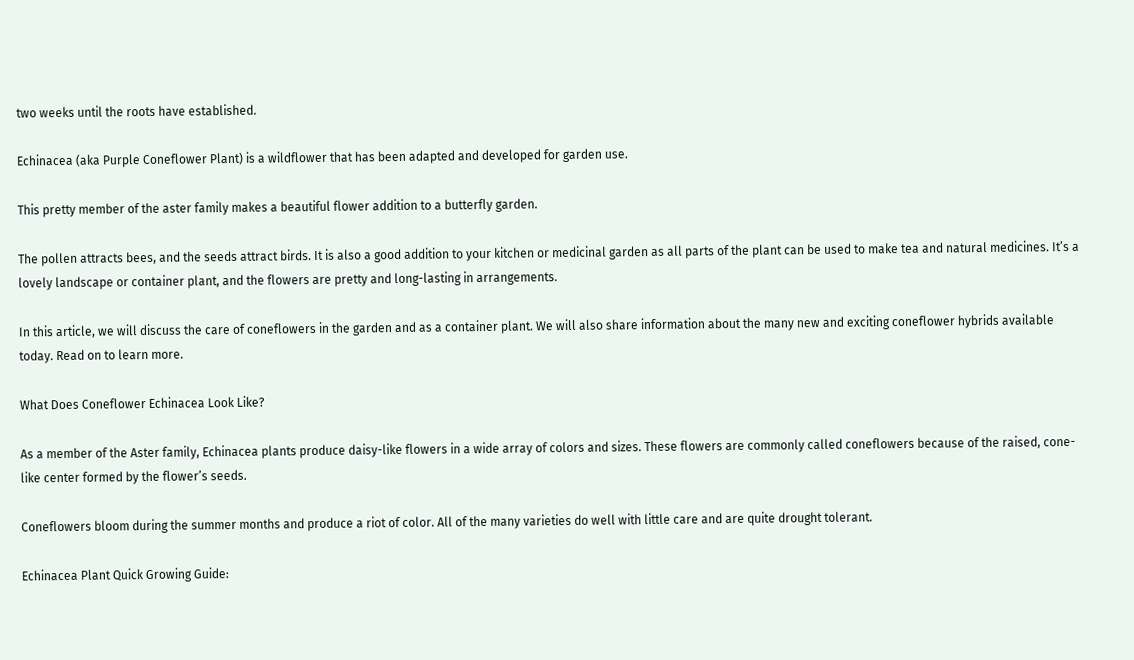two weeks until the roots have established.

Echinacea (aka Purple Coneflower Plant) is a wildflower that has been adapted and developed for garden use.

This pretty member of the aster family makes a beautiful flower addition to a butterfly garden.

The pollen attracts bees, and the seeds attract birds. It is also a good addition to your kitchen or medicinal garden as all parts of the plant can be used to make tea and natural medicines. It’s a lovely landscape or container plant, and the flowers are pretty and long-lasting in arrangements.

In this article, we will discuss the care of coneflowers in the garden and as a container plant. We will also share information about the many new and exciting coneflower hybrids available today. Read on to learn more.

What Does Coneflower Echinacea Look Like?

As a member of the Aster family, Echinacea plants produce daisy-like flowers in a wide array of colors and sizes. These flowers are commonly called coneflowers because of the raised, cone-like center formed by the flower’s seeds.

Coneflowers bloom during the summer months and produce a riot of color. All of the many varieties do well with little care and are quite drought tolerant.

Echinacea Plant Quick Growing Guide: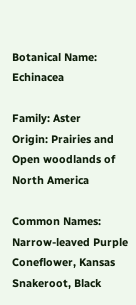Botanical Name: Echinacea

Family: Aster
Origin: Prairies and Open woodlands of North America

Common Names: Narrow-leaved Purple Coneflower, Kansas Snakeroot, Black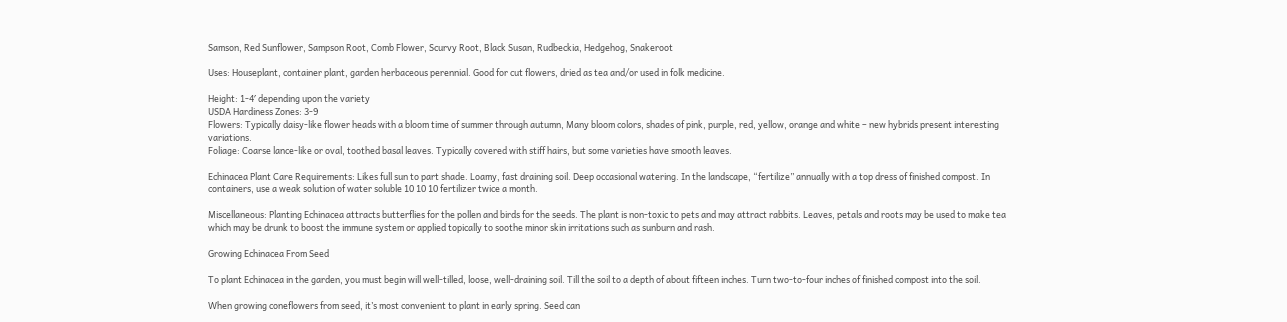Samson, Red Sunflower, Sampson Root, Comb Flower, Scurvy Root, Black Susan, Rudbeckia, Hedgehog, Snakeroot

Uses: Houseplant, container plant, garden herbaceous perennial. Good for cut flowers, dried as tea and/or used in folk medicine.

Height: 1-4′ depending upon the variety
USDA Hardiness Zones: 3-9
Flowers: Typically daisy-like flower heads with a bloom time of summer through autumn, Many bloom colors, shades of pink, purple, red, yellow, orange and white – new hybrids present interesting variations.
Foliage: Coarse lance-like or oval, toothed basal leaves. Typically covered with stiff hairs, but some varieties have smooth leaves.

Echinacea Plant Care Requirements: Likes full sun to part shade. Loamy, fast draining soil. Deep occasional watering. In the landscape, “fertilize” annually with a top dress of finished compost. In containers, use a weak solution of water soluble 10 10 10 fertilizer twice a month.

Miscellaneous: Planting Echinacea attracts butterflies for the pollen and birds for the seeds. The plant is non-toxic to pets and may attract rabbits. Leaves, petals and roots may be used to make tea which may be drunk to boost the immune system or applied topically to soothe minor skin irritations such as sunburn and rash.

Growing Echinacea From Seed

To plant Echinacea in the garden, you must begin will well-tilled, loose, well-draining soil. Till the soil to a depth of about fifteen inches. Turn two-to-four inches of finished compost into the soil.

When growing coneflowers from seed, it’s most convenient to plant in early spring. Seed can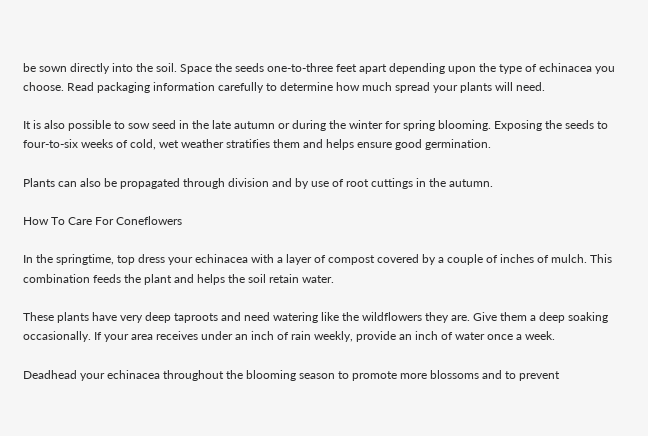be sown directly into the soil. Space the seeds one-to-three feet apart depending upon the type of echinacea you choose. Read packaging information carefully to determine how much spread your plants will need.

It is also possible to sow seed in the late autumn or during the winter for spring blooming. Exposing the seeds to four-to-six weeks of cold, wet weather stratifies them and helps ensure good germination.

Plants can also be propagated through division and by use of root cuttings in the autumn.

How To Care For Coneflowers

In the springtime, top dress your echinacea with a layer of compost covered by a couple of inches of mulch. This combination feeds the plant and helps the soil retain water.

These plants have very deep taproots and need watering like the wildflowers they are. Give them a deep soaking occasionally. If your area receives under an inch of rain weekly, provide an inch of water once a week.

Deadhead your echinacea throughout the blooming season to promote more blossoms and to prevent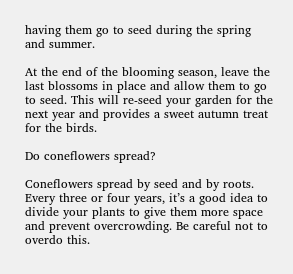having them go to seed during the spring and summer.

At the end of the blooming season, leave the last blossoms in place and allow them to go to seed. This will re-seed your garden for the next year and provides a sweet autumn treat for the birds.

Do coneflowers spread?

Coneflowers spread by seed and by roots. Every three or four years, it’s a good idea to divide your plants to give them more space and prevent overcrowding. Be careful not to overdo this.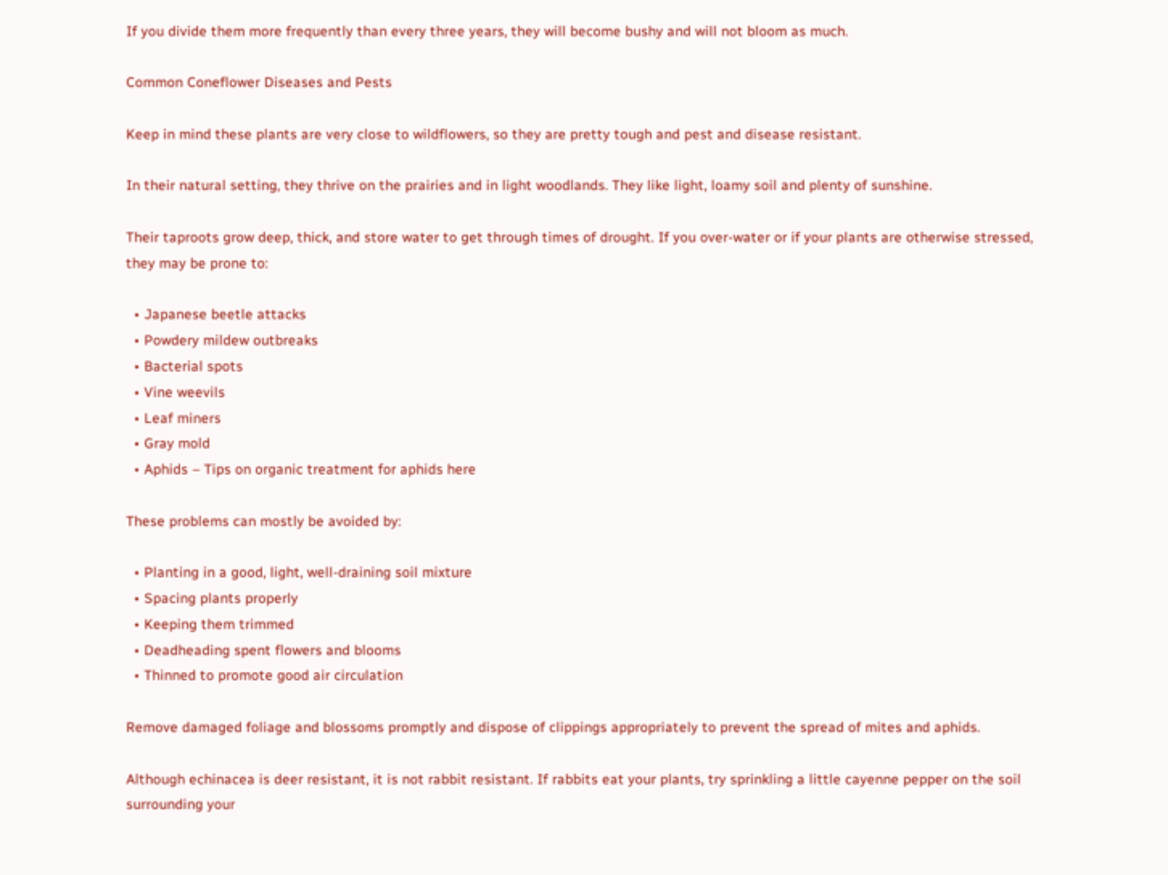If you divide them more frequently than every three years, they will become bushy and will not bloom as much.

Common Coneflower Diseases and Pests

Keep in mind these plants are very close to wildflowers, so they are pretty tough and pest and disease resistant.

In their natural setting, they thrive on the prairies and in light woodlands. They like light, loamy soil and plenty of sunshine.

Their taproots grow deep, thick, and store water to get through times of drought. If you over-water or if your plants are otherwise stressed, they may be prone to:

  • Japanese beetle attacks
  • Powdery mildew outbreaks
  • Bacterial spots
  • Vine weevils
  • Leaf miners
  • Gray mold
  • Aphids – Tips on organic treatment for aphids here

These problems can mostly be avoided by:

  • Planting in a good, light, well-draining soil mixture
  • Spacing plants properly
  • Keeping them trimmed
  • Deadheading spent flowers and blooms
  • Thinned to promote good air circulation

Remove damaged foliage and blossoms promptly and dispose of clippings appropriately to prevent the spread of mites and aphids.

Although echinacea is deer resistant, it is not rabbit resistant. If rabbits eat your plants, try sprinkling a little cayenne pepper on the soil surrounding your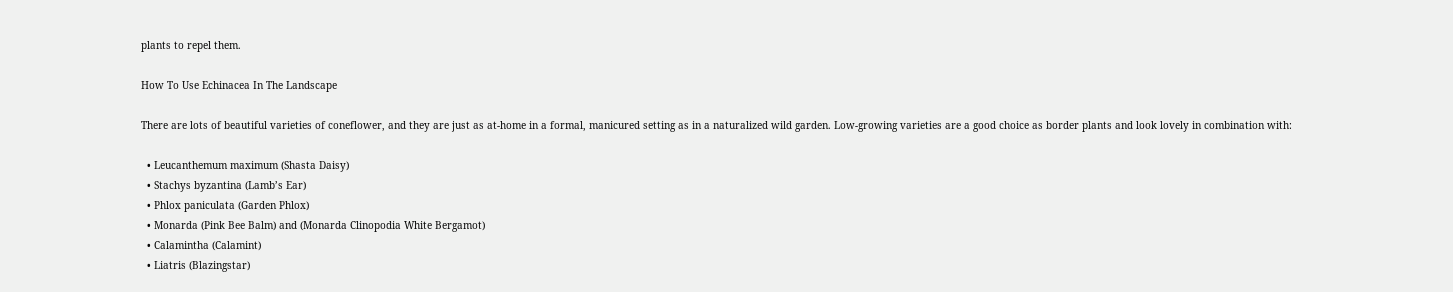plants to repel them.

How To Use Echinacea In The Landscape

There are lots of beautiful varieties of coneflower, and they are just as at-home in a formal, manicured setting as in a naturalized wild garden. Low-growing varieties are a good choice as border plants and look lovely in combination with:

  • Leucanthemum maximum (Shasta Daisy)
  • Stachys byzantina (Lamb’s Ear)
  • Phlox paniculata (Garden Phlox)
  • Monarda (Pink Bee Balm) and (Monarda Clinopodia White Bergamot)
  • Calamintha (Calamint)
  • Liatris (Blazingstar)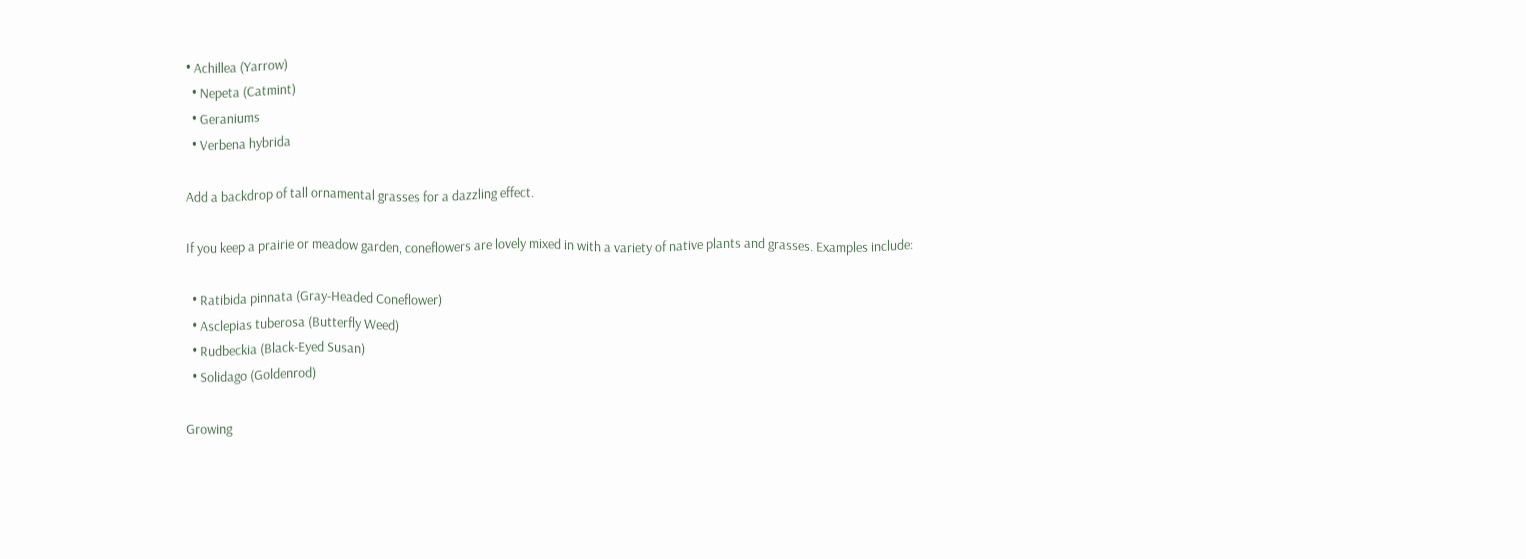• Achillea (Yarrow)
  • Nepeta (Catmint)
  • Geraniums
  • Verbena hybrida

Add a backdrop of tall ornamental grasses for a dazzling effect.

If you keep a prairie or meadow garden, coneflowers are lovely mixed in with a variety of native plants and grasses. Examples include:

  • Ratibida pinnata (Gray-Headed Coneflower)
  • Asclepias tuberosa (Butterfly Weed)
  • Rudbeckia (Black-Eyed Susan)
  • Solidago (Goldenrod)

Growing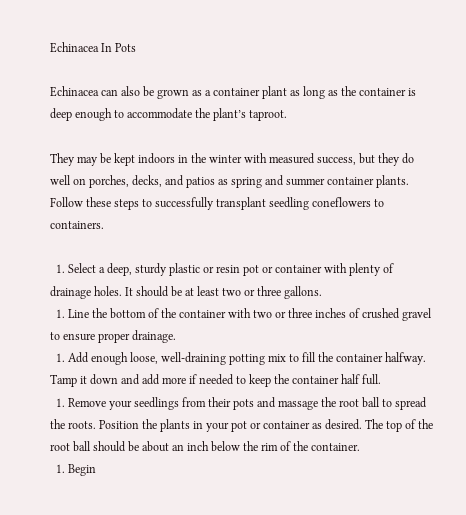Echinacea In Pots

Echinacea can also be grown as a container plant as long as the container is deep enough to accommodate the plant’s taproot.

They may be kept indoors in the winter with measured success, but they do well on porches, decks, and patios as spring and summer container plants. Follow these steps to successfully transplant seedling coneflowers to containers.

  1. Select a deep, sturdy plastic or resin pot or container with plenty of drainage holes. It should be at least two or three gallons.
  1. Line the bottom of the container with two or three inches of crushed gravel to ensure proper drainage.
  1. Add enough loose, well-draining potting mix to fill the container halfway. Tamp it down and add more if needed to keep the container half full.
  1. Remove your seedlings from their pots and massage the root ball to spread the roots. Position the plants in your pot or container as desired. The top of the root ball should be about an inch below the rim of the container.
  1. Begin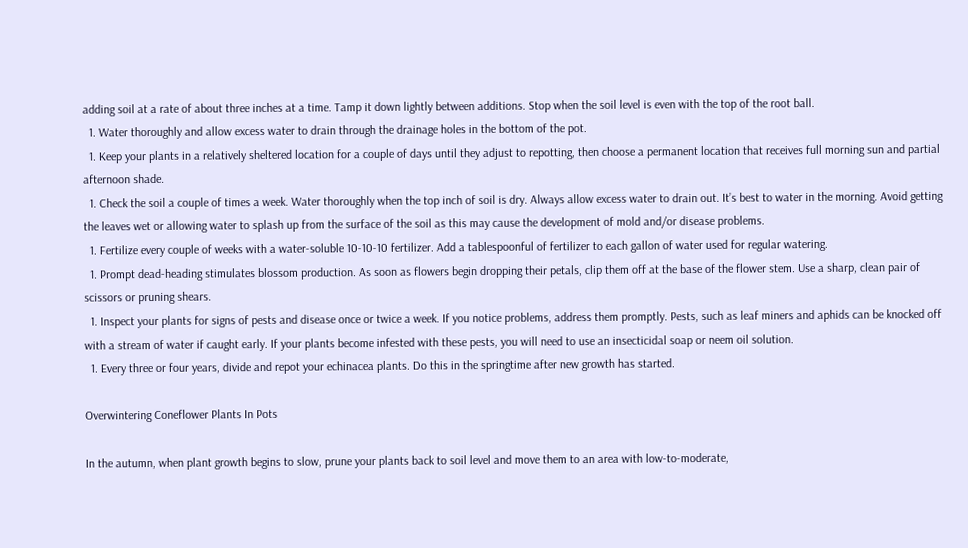adding soil at a rate of about three inches at a time. Tamp it down lightly between additions. Stop when the soil level is even with the top of the root ball.
  1. Water thoroughly and allow excess water to drain through the drainage holes in the bottom of the pot.
  1. Keep your plants in a relatively sheltered location for a couple of days until they adjust to repotting, then choose a permanent location that receives full morning sun and partial afternoon shade.
  1. Check the soil a couple of times a week. Water thoroughly when the top inch of soil is dry. Always allow excess water to drain out. It’s best to water in the morning. Avoid getting the leaves wet or allowing water to splash up from the surface of the soil as this may cause the development of mold and/or disease problems.
  1. Fertilize every couple of weeks with a water-soluble 10-10-10 fertilizer. Add a tablespoonful of fertilizer to each gallon of water used for regular watering.
  1. Prompt dead-heading stimulates blossom production. As soon as flowers begin dropping their petals, clip them off at the base of the flower stem. Use a sharp, clean pair of scissors or pruning shears.
  1. Inspect your plants for signs of pests and disease once or twice a week. If you notice problems, address them promptly. Pests, such as leaf miners and aphids can be knocked off with a stream of water if caught early. If your plants become infested with these pests, you will need to use an insecticidal soap or neem oil solution.
  1. Every three or four years, divide and repot your echinacea plants. Do this in the springtime after new growth has started.

Overwintering Coneflower Plants In Pots

In the autumn, when plant growth begins to slow, prune your plants back to soil level and move them to an area with low-to-moderate,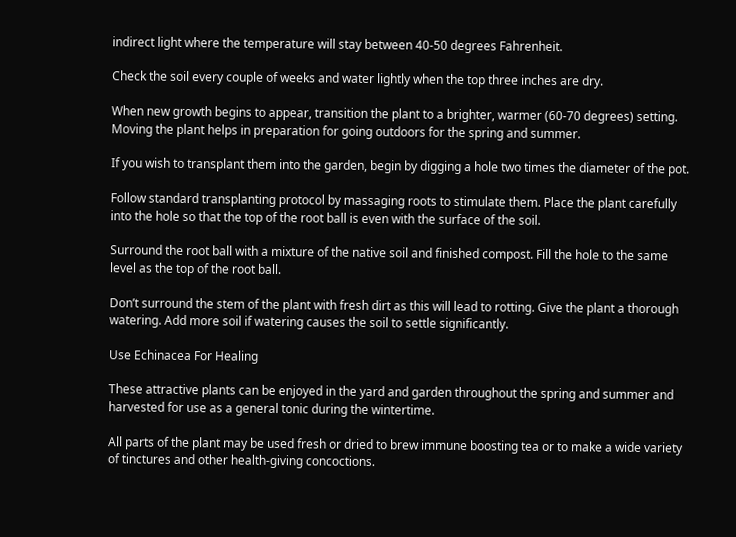indirect light where the temperature will stay between 40-50 degrees Fahrenheit.

Check the soil every couple of weeks and water lightly when the top three inches are dry.

When new growth begins to appear, transition the plant to a brighter, warmer (60-70 degrees) setting. Moving the plant helps in preparation for going outdoors for the spring and summer.

If you wish to transplant them into the garden, begin by digging a hole two times the diameter of the pot.

Follow standard transplanting protocol by massaging roots to stimulate them. Place the plant carefully into the hole so that the top of the root ball is even with the surface of the soil.

Surround the root ball with a mixture of the native soil and finished compost. Fill the hole to the same level as the top of the root ball.

Don’t surround the stem of the plant with fresh dirt as this will lead to rotting. Give the plant a thorough watering. Add more soil if watering causes the soil to settle significantly.

Use Echinacea For Healing

These attractive plants can be enjoyed in the yard and garden throughout the spring and summer and harvested for use as a general tonic during the wintertime.

All parts of the plant may be used fresh or dried to brew immune boosting tea or to make a wide variety of tinctures and other health-giving concoctions.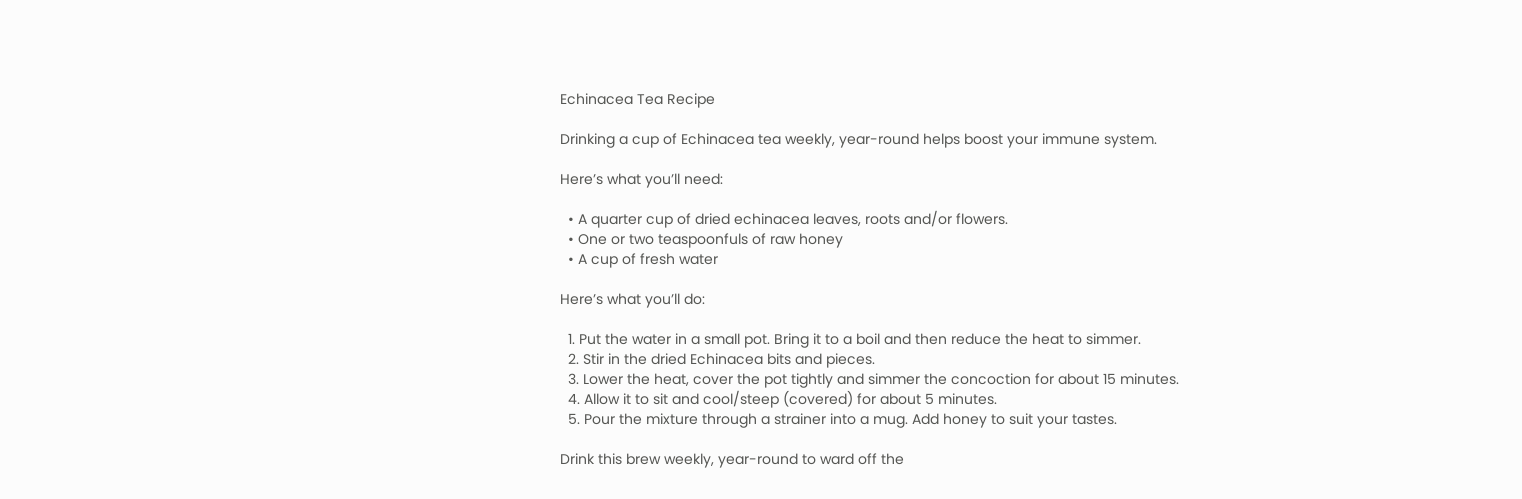Echinacea Tea Recipe

Drinking a cup of Echinacea tea weekly, year-round helps boost your immune system.

Here’s what you’ll need:

  • A quarter cup of dried echinacea leaves, roots and/or flowers.
  • One or two teaspoonfuls of raw honey
  • A cup of fresh water

Here’s what you’ll do:

  1. Put the water in a small pot. Bring it to a boil and then reduce the heat to simmer.
  2. Stir in the dried Echinacea bits and pieces.
  3. Lower the heat, cover the pot tightly and simmer the concoction for about 15 minutes.
  4. Allow it to sit and cool/steep (covered) for about 5 minutes.
  5. Pour the mixture through a strainer into a mug. Add honey to suit your tastes.

Drink this brew weekly, year-round to ward off the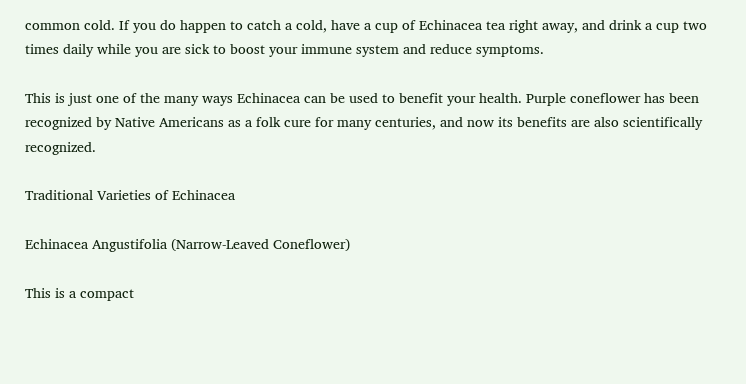common cold. If you do happen to catch a cold, have a cup of Echinacea tea right away, and drink a cup two times daily while you are sick to boost your immune system and reduce symptoms.

This is just one of the many ways Echinacea can be used to benefit your health. Purple coneflower has been recognized by Native Americans as a folk cure for many centuries, and now its benefits are also scientifically recognized.

Traditional Varieties of Echinacea

Echinacea Angustifolia (Narrow-Leaved Coneflower)

This is a compact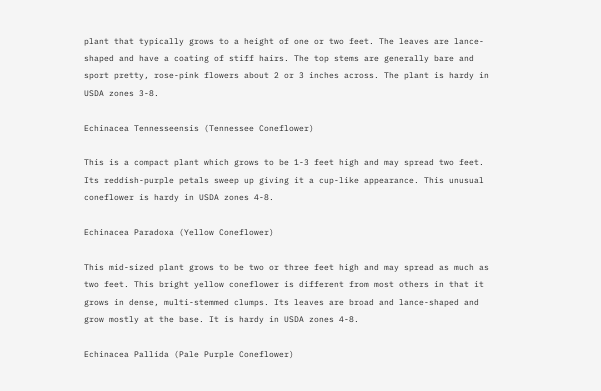plant that typically grows to a height of one or two feet. The leaves are lance-shaped and have a coating of stiff hairs. The top stems are generally bare and sport pretty, rose-pink flowers about 2 or 3 inches across. The plant is hardy in USDA zones 3-8.

Echinacea Tennesseensis (Tennessee Coneflower)

This is a compact plant which grows to be 1-3 feet high and may spread two feet. Its reddish-purple petals sweep up giving it a cup-like appearance. This unusual coneflower is hardy in USDA zones 4-8.

Echinacea Paradoxa (Yellow Coneflower)

This mid-sized plant grows to be two or three feet high and may spread as much as two feet. This bright yellow coneflower is different from most others in that it grows in dense, multi-stemmed clumps. Its leaves are broad and lance-shaped and grow mostly at the base. It is hardy in USDA zones 4-8.

Echinacea Pallida (Pale Purple Coneflower)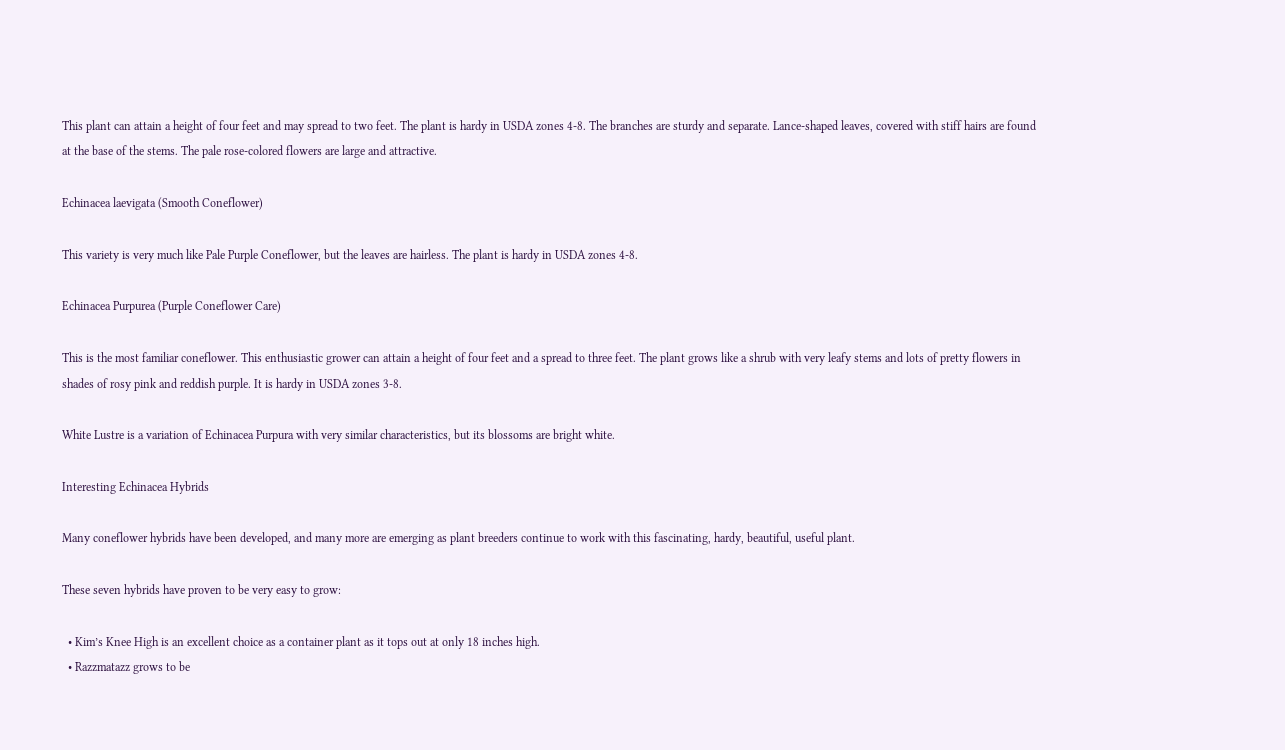This plant can attain a height of four feet and may spread to two feet. The plant is hardy in USDA zones 4-8. The branches are sturdy and separate. Lance-shaped leaves, covered with stiff hairs are found at the base of the stems. The pale rose-colored flowers are large and attractive.

Echinacea laevigata (Smooth Coneflower)

This variety is very much like Pale Purple Coneflower, but the leaves are hairless. The plant is hardy in USDA zones 4-8.

Echinacea Purpurea (Purple Coneflower Care)

This is the most familiar coneflower. This enthusiastic grower can attain a height of four feet and a spread to three feet. The plant grows like a shrub with very leafy stems and lots of pretty flowers in shades of rosy pink and reddish purple. It is hardy in USDA zones 3-8.

White Lustre is a variation of Echinacea Purpura with very similar characteristics, but its blossoms are bright white.

Interesting Echinacea Hybrids

Many coneflower hybrids have been developed, and many more are emerging as plant breeders continue to work with this fascinating, hardy, beautiful, useful plant.

These seven hybrids have proven to be very easy to grow:

  • Kim’s Knee High is an excellent choice as a container plant as it tops out at only 18 inches high.
  • Razzmatazz grows to be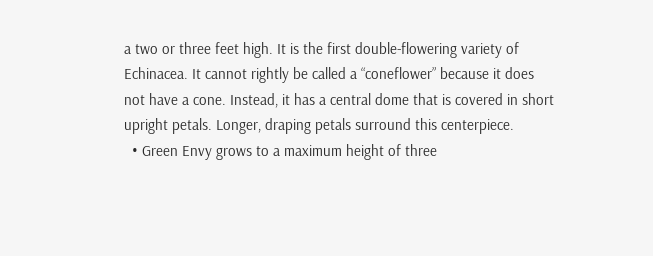a two or three feet high. It is the first double-flowering variety of Echinacea. It cannot rightly be called a “coneflower” because it does not have a cone. Instead, it has a central dome that is covered in short upright petals. Longer, draping petals surround this centerpiece.
  • Green Envy grows to a maximum height of three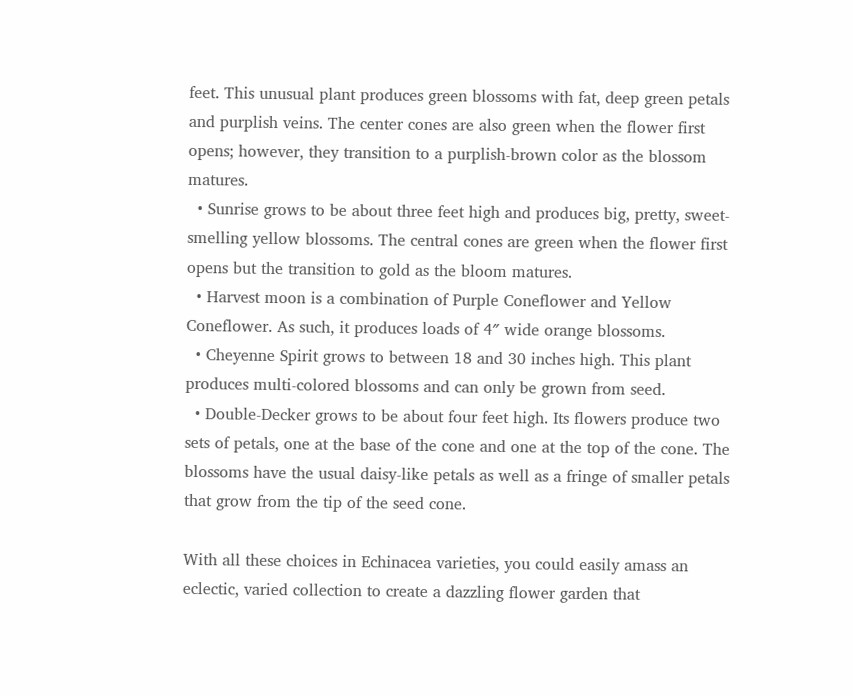feet. This unusual plant produces green blossoms with fat, deep green petals and purplish veins. The center cones are also green when the flower first opens; however, they transition to a purplish-brown color as the blossom matures.
  • Sunrise grows to be about three feet high and produces big, pretty, sweet-smelling yellow blossoms. The central cones are green when the flower first opens but the transition to gold as the bloom matures.
  • Harvest moon is a combination of Purple Coneflower and Yellow Coneflower. As such, it produces loads of 4″ wide orange blossoms.
  • Cheyenne Spirit grows to between 18 and 30 inches high. This plant produces multi-colored blossoms and can only be grown from seed.
  • Double-Decker grows to be about four feet high. Its flowers produce two sets of petals, one at the base of the cone and one at the top of the cone. The blossoms have the usual daisy-like petals as well as a fringe of smaller petals that grow from the tip of the seed cone.

With all these choices in Echinacea varieties, you could easily amass an eclectic, varied collection to create a dazzling flower garden that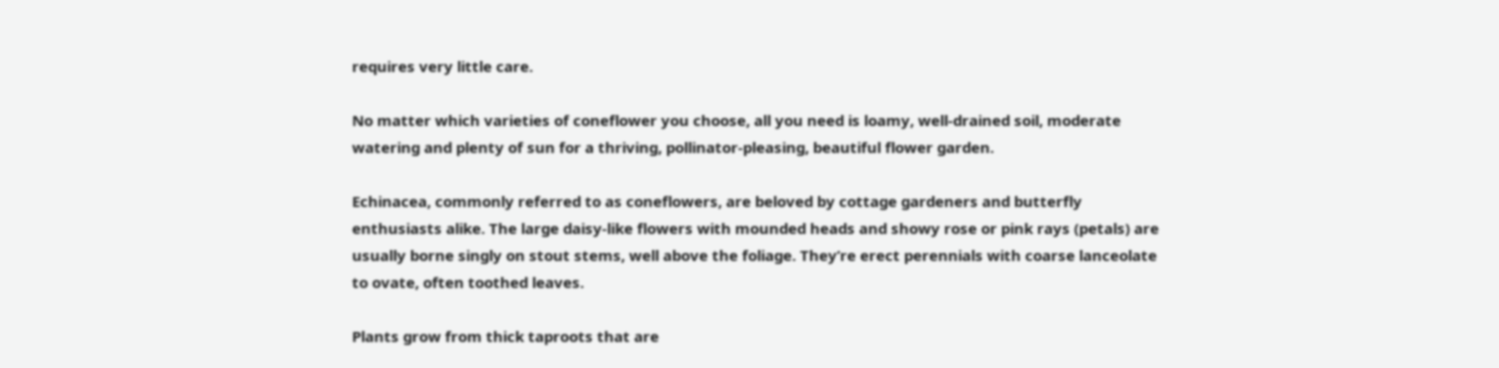requires very little care.

No matter which varieties of coneflower you choose, all you need is loamy, well-drained soil, moderate watering and plenty of sun for a thriving, pollinator-pleasing, beautiful flower garden.

Echinacea, commonly referred to as coneflowers, are beloved by cottage gardeners and butterfly enthusiasts alike. The large daisy-like flowers with mounded heads and showy rose or pink rays (petals) are usually borne singly on stout stems, well above the foliage. They’re erect perennials with coarse lanceolate to ovate, often toothed leaves.

Plants grow from thick taproots that are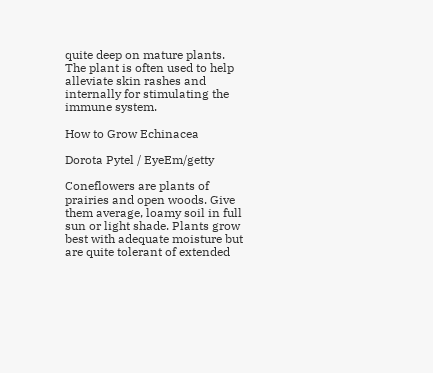quite deep on mature plants. The plant is often used to help alleviate skin rashes and internally for stimulating the immune system.

How to Grow Echinacea

Dorota Pytel / EyeEm/getty

Coneflowers are plants of prairies and open woods. Give them average, loamy soil in full sun or light shade. Plants grow best with adequate moisture but are quite tolerant of extended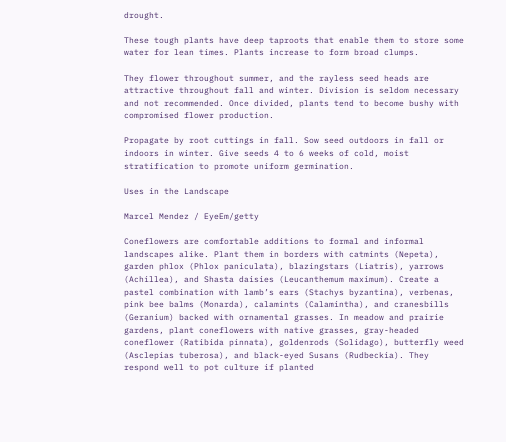drought.

These tough plants have deep taproots that enable them to store some water for lean times. Plants increase to form broad clumps.

They flower throughout summer, and the rayless seed heads are attractive throughout fall and winter. Division is seldom necessary and not recommended. Once divided, plants tend to become bushy with compromised flower production.

Propagate by root cuttings in fall. Sow seed outdoors in fall or indoors in winter. Give seeds 4 to 6 weeks of cold, moist stratification to promote uniform germination.

Uses in the Landscape

Marcel Mendez / EyeEm/getty

Coneflowers are comfortable additions to formal and informal landscapes alike. Plant them in borders with catmints (Nepeta), garden phlox (Phlox paniculata), blazingstars (Liatris), yarrows (Achillea), and Shasta daisies (Leucanthemum maximum). Create a pastel combination with lamb’s ears (Stachys byzantina), verbenas, pink bee balms (Monarda), calamints (Calamintha), and cranesbills (Geranium) backed with ornamental grasses. In meadow and prairie gardens, plant coneflowers with native grasses, gray-headed coneflower (Ratibida pinnata), goldenrods (Solidago), butterfly weed (Asclepias tuberosa), and black-eyed Susans (Rudbeckia). They respond well to pot culture if planted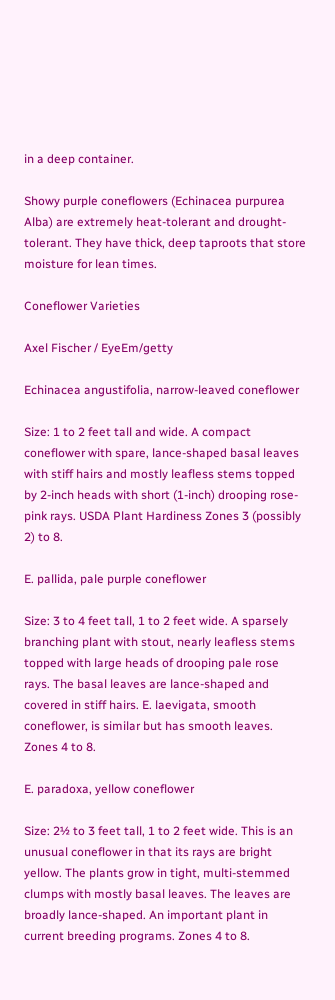in a deep container.

Showy purple coneflowers (Echinacea purpurea Alba) are extremely heat-tolerant and drought-tolerant. They have thick, deep taproots that store moisture for lean times.

Coneflower Varieties

Axel Fischer / EyeEm/getty

Echinacea angustifolia, narrow-leaved coneflower

Size: 1 to 2 feet tall and wide. A compact coneflower with spare, lance-shaped basal leaves with stiff hairs and mostly leafless stems topped by 2-inch heads with short (1-inch) drooping rose-pink rays. USDA Plant Hardiness Zones 3 (possibly 2) to 8.

E. pallida, pale purple coneflower

Size: 3 to 4 feet tall, 1 to 2 feet wide. A sparsely branching plant with stout, nearly leafless stems topped with large heads of drooping pale rose rays. The basal leaves are lance-shaped and covered in stiff hairs. E. laevigata, smooth coneflower, is similar but has smooth leaves. Zones 4 to 8.

E. paradoxa, yellow coneflower

Size: 2½ to 3 feet tall, 1 to 2 feet wide. This is an unusual coneflower in that its rays are bright yellow. The plants grow in tight, multi-stemmed clumps with mostly basal leaves. The leaves are broadly lance-shaped. An important plant in current breeding programs. Zones 4 to 8.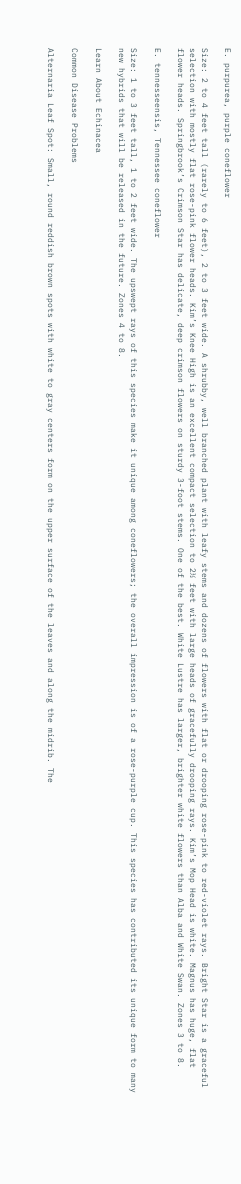E. purpurea, purple coneflower

Size: 2 to 4 feet tall (rarely to 6 feet), 2 to 3 feet wide. A shrubby, well branched plant with leafy stems and dozens of flowers with flat or drooping rose-pink to red-violet rays. Bright Star is a graceful selection with mostly flat rose-pink flower heads. Kim’s Knee High is an excellent compact selection to 2½ feet with large heads of gracefully drooping rays. Kim’s Mop Head is white. Magnus has huge, flat flower heads. Springbrook’s Crimson Star has delicate, deep crimson flowers on sturdy 3-foot stems. One of the best. White Lustre has larger, brighter white flowers than Alba and White Swan. Zones 3 to 8.

E. tennesseensis, Tennessee coneflower

Size: 1 to 3 feet tall, 1 to 2 feet wide. The upswept rays of this species make it unique among coneflowers; the overall impression is of a rose-purple cup. This species has contributed its unique form to many new hybrids that will be released in the future. Zones 4 to 8.

Learn About Echinacea

Common Disease Problems

Alternaria Leaf Spot: Small, round reddish brown spots with white to gray centers form on the upper surface of the leaves and along the midrib. The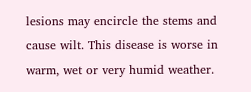lesions may encircle the stems and cause wilt. This disease is worse in warm, wet or very humid weather.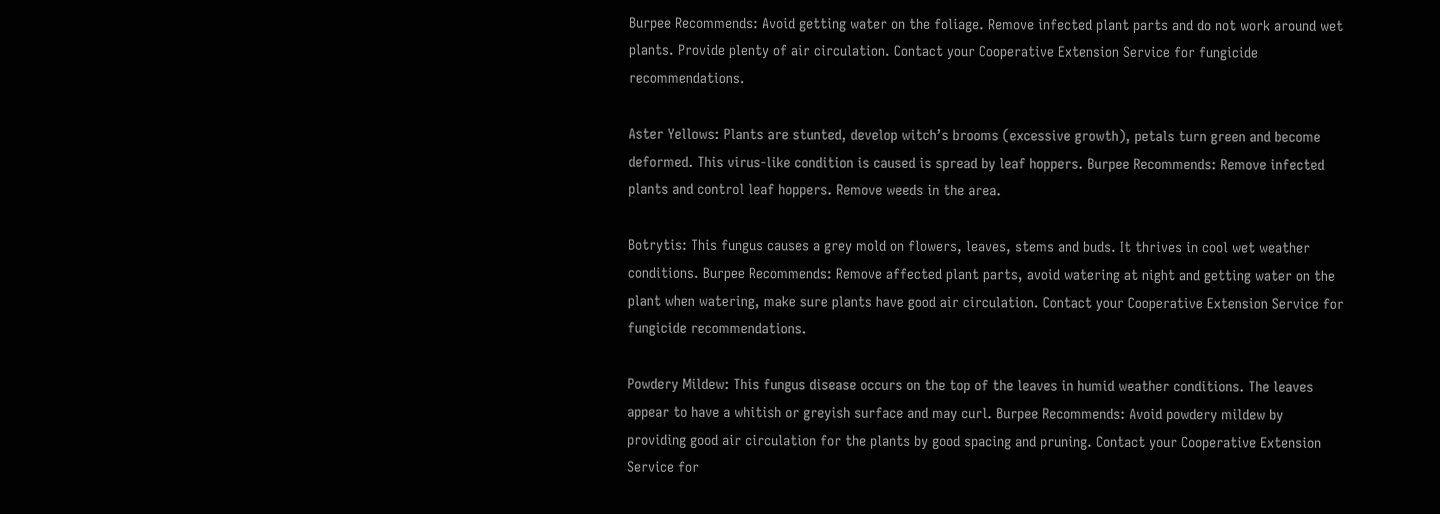Burpee Recommends: Avoid getting water on the foliage. Remove infected plant parts and do not work around wet plants. Provide plenty of air circulation. Contact your Cooperative Extension Service for fungicide recommendations.

Aster Yellows: Plants are stunted, develop witch’s brooms (excessive growth), petals turn green and become deformed. This virus-like condition is caused is spread by leaf hoppers. Burpee Recommends: Remove infected plants and control leaf hoppers. Remove weeds in the area.

Botrytis: This fungus causes a grey mold on flowers, leaves, stems and buds. It thrives in cool wet weather conditions. Burpee Recommends: Remove affected plant parts, avoid watering at night and getting water on the plant when watering, make sure plants have good air circulation. Contact your Cooperative Extension Service for fungicide recommendations.

Powdery Mildew: This fungus disease occurs on the top of the leaves in humid weather conditions. The leaves appear to have a whitish or greyish surface and may curl. Burpee Recommends: Avoid powdery mildew by providing good air circulation for the plants by good spacing and pruning. Contact your Cooperative Extension Service for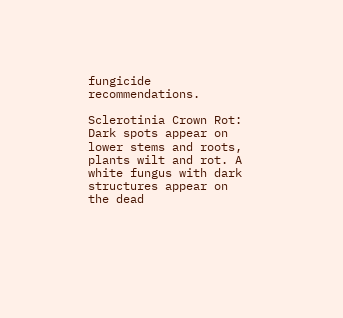fungicide recommendations.

Sclerotinia Crown Rot: Dark spots appear on lower stems and roots, plants wilt and rot. A white fungus with dark structures appear on the dead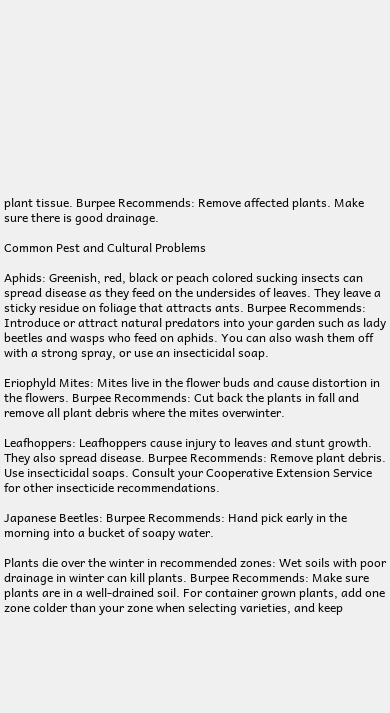plant tissue. Burpee Recommends: Remove affected plants. Make sure there is good drainage.

Common Pest and Cultural Problems

Aphids: Greenish, red, black or peach colored sucking insects can spread disease as they feed on the undersides of leaves. They leave a sticky residue on foliage that attracts ants. Burpee Recommends: Introduce or attract natural predators into your garden such as lady beetles and wasps who feed on aphids. You can also wash them off with a strong spray, or use an insecticidal soap.

Eriophyld Mites: Mites live in the flower buds and cause distortion in the flowers. Burpee Recommends: Cut back the plants in fall and remove all plant debris where the mites overwinter.

Leafhoppers: Leafhoppers cause injury to leaves and stunt growth. They also spread disease. Burpee Recommends: Remove plant debris. Use insecticidal soaps. Consult your Cooperative Extension Service for other insecticide recommendations.

Japanese Beetles: Burpee Recommends: Hand pick early in the morning into a bucket of soapy water.

Plants die over the winter in recommended zones: Wet soils with poor drainage in winter can kill plants. Burpee Recommends: Make sure plants are in a well-drained soil. For container grown plants, add one zone colder than your zone when selecting varieties, and keep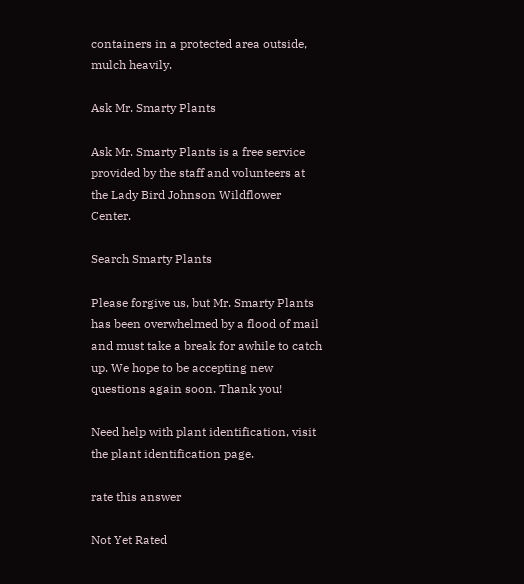containers in a protected area outside, mulch heavily.

Ask Mr. Smarty Plants

Ask Mr. Smarty Plants is a free service provided by the staff and volunteers at the Lady Bird Johnson Wildflower Center.

Search Smarty Plants

Please forgive us, but Mr. Smarty Plants has been overwhelmed by a flood of mail and must take a break for awhile to catch up. We hope to be accepting new questions again soon. Thank you!

Need help with plant identification, visit the plant identification page.

rate this answer

Not Yet Rated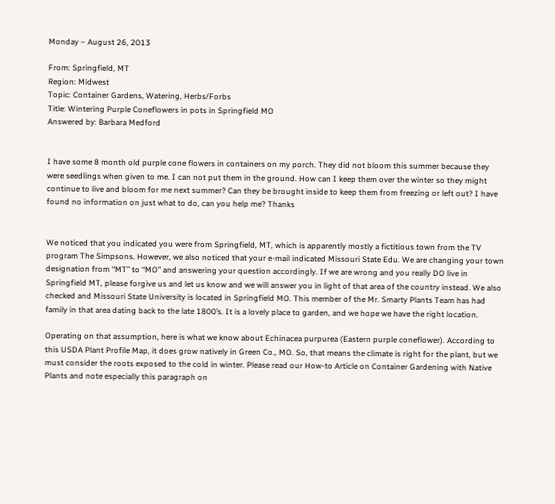Monday – August 26, 2013

From: Springfield, MT
Region: Midwest
Topic: Container Gardens, Watering, Herbs/Forbs
Title: Wintering Purple Coneflowers in pots in Springfield MO
Answered by: Barbara Medford


I have some 8 month old purple cone flowers in containers on my porch. They did not bloom this summer because they were seedlings when given to me. I can not put them in the ground. How can I keep them over the winter so they might continue to live and bloom for me next summer? Can they be brought inside to keep them from freezing or left out? I have found no information on just what to do, can you help me? Thanks


We noticed that you indicated you were from Springfield, MT, which is apparently mostly a fictitious town from the TV program The Simpsons. However, we also noticed that your e-mail indicated Missouri State Edu. We are changing your town designation from “MT” to “MO” and answering your question accordingly. If we are wrong and you really DO live in Springfield MT, please forgive us and let us know and we will answer you in light of that area of the country instead. We also checked and Missouri State University is located in Springfield MO. This member of the Mr. Smarty Plants Team has had family in that area dating back to the late 1800’s. It is a lovely place to garden, and we hope we have the right location.

Operating on that assumption, here is what we know about Echinacea purpurea (Eastern purple coneflower). According to this USDA Plant Profile Map, it does grow natively in Green Co., MO. So, that means the climate is right for the plant, but we must consider the roots exposed to the cold in winter. Please read our How-to Article on Container Gardening with Native Plants and note especially this paragraph on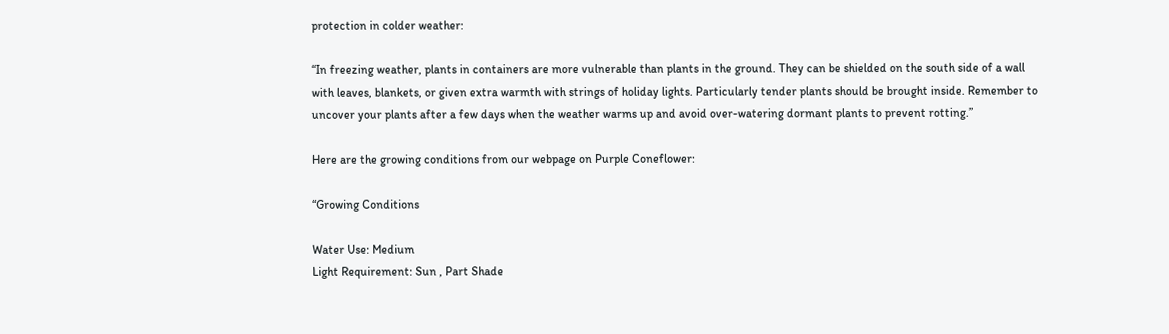protection in colder weather:

“In freezing weather, plants in containers are more vulnerable than plants in the ground. They can be shielded on the south side of a wall with leaves, blankets, or given extra warmth with strings of holiday lights. Particularly tender plants should be brought inside. Remember to uncover your plants after a few days when the weather warms up and avoid over-watering dormant plants to prevent rotting.”

Here are the growing conditions from our webpage on Purple Coneflower:

“Growing Conditions

Water Use: Medium
Light Requirement: Sun , Part Shade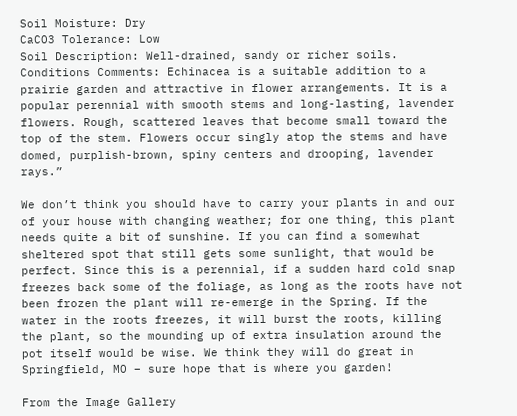Soil Moisture: Dry
CaCO3 Tolerance: Low
Soil Description: Well-drained, sandy or richer soils.
Conditions Comments: Echinacea is a suitable addition to a prairie garden and attractive in flower arrangements. It is a popular perennial with smooth stems and long-lasting, lavender flowers. Rough, scattered leaves that become small toward the top of the stem. Flowers occur singly atop the stems and have domed, purplish-brown, spiny centers and drooping, lavender rays.”

We don’t think you should have to carry your plants in and our of your house with changing weather; for one thing, this plant needs quite a bit of sunshine. If you can find a somewhat sheltered spot that still gets some sunlight, that would be perfect. Since this is a perennial, if a sudden hard cold snap freezes back some of the foliage, as long as the roots have not been frozen the plant will re-emerge in the Spring. If the water in the roots freezes, it will burst the roots, killing the plant, so the mounding up of extra insulation around the pot itself would be wise. We think they will do great in Springfield, MO – sure hope that is where you garden!

From the Image Gallery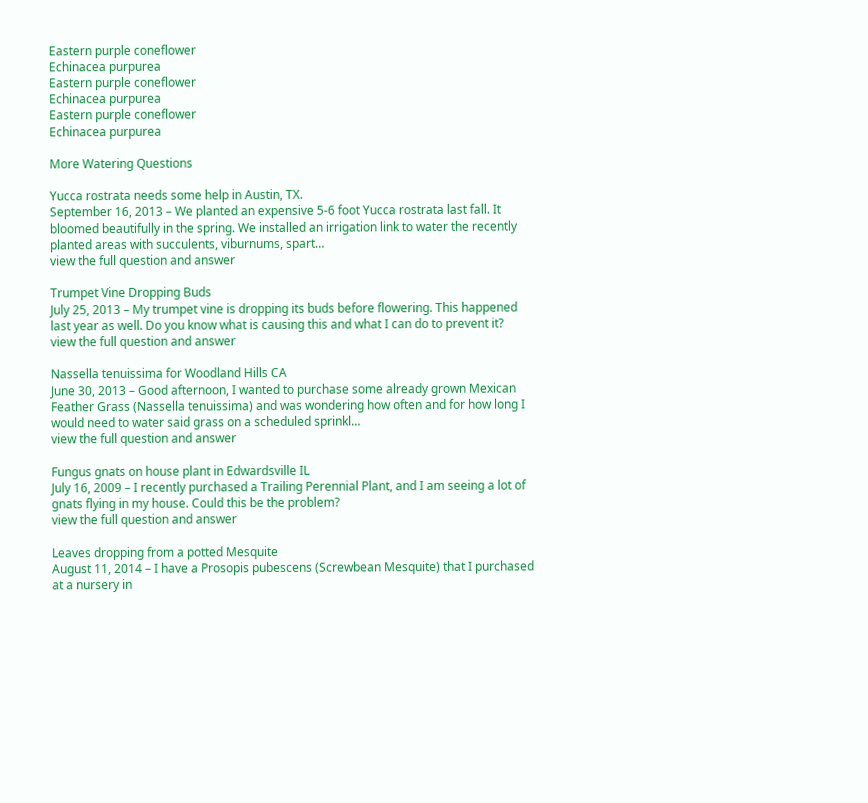Eastern purple coneflower
Echinacea purpurea
Eastern purple coneflower
Echinacea purpurea
Eastern purple coneflower
Echinacea purpurea

More Watering Questions

Yucca rostrata needs some help in Austin, TX.
September 16, 2013 – We planted an expensive 5-6 foot Yucca rostrata last fall. It bloomed beautifully in the spring. We installed an irrigation link to water the recently planted areas with succulents, viburnums, spart…
view the full question and answer

Trumpet Vine Dropping Buds
July 25, 2013 – My trumpet vine is dropping its buds before flowering. This happened last year as well. Do you know what is causing this and what I can do to prevent it?
view the full question and answer

Nassella tenuissima for Woodland Hills CA
June 30, 2013 – Good afternoon, I wanted to purchase some already grown Mexican Feather Grass (Nassella tenuissima) and was wondering how often and for how long I would need to water said grass on a scheduled sprinkl…
view the full question and answer

Fungus gnats on house plant in Edwardsville IL
July 16, 2009 – I recently purchased a Trailing Perennial Plant, and I am seeing a lot of gnats flying in my house. Could this be the problem?
view the full question and answer

Leaves dropping from a potted Mesquite
August 11, 2014 – I have a Prosopis pubescens (Screwbean Mesquite) that I purchased at a nursery in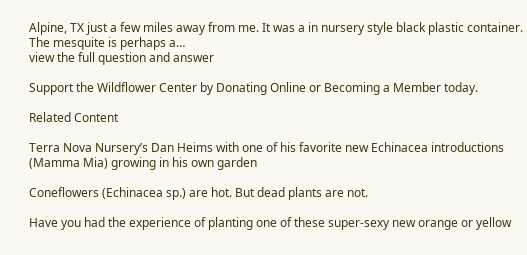Alpine, TX just a few miles away from me. It was a in nursery style black plastic container. The mesquite is perhaps a…
view the full question and answer

Support the Wildflower Center by Donating Online or Becoming a Member today.

Related Content

Terra Nova Nursery’s Dan Heims with one of his favorite new Echinacea introductions (Mamma Mia) growing in his own garden

Coneflowers (Echinacea sp.) are hot. But dead plants are not.

Have you had the experience of planting one of these super-sexy new orange or yellow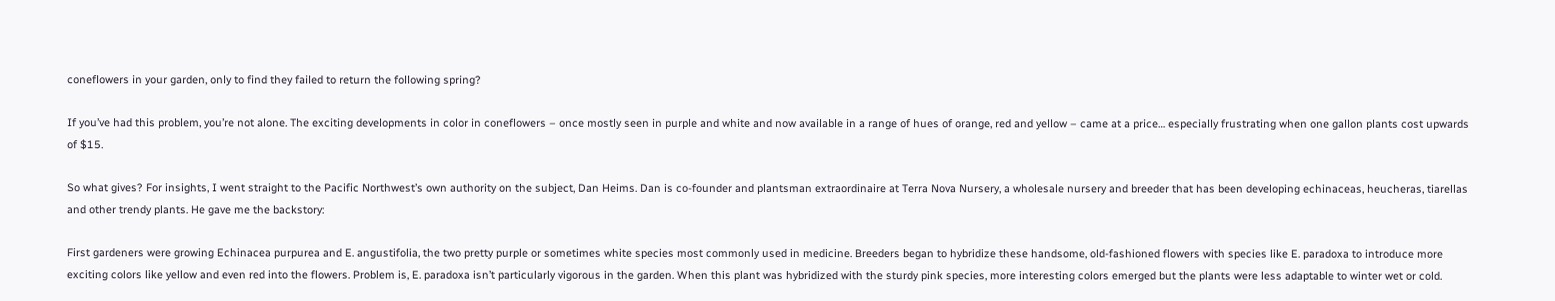coneflowers in your garden, only to find they failed to return the following spring?

If you’ve had this problem, you’re not alone. The exciting developments in color in coneflowers – once mostly seen in purple and white and now available in a range of hues of orange, red and yellow – came at a price… especially frustrating when one gallon plants cost upwards of $15.

So what gives? For insights, I went straight to the Pacific Northwest’s own authority on the subject, Dan Heims. Dan is co-founder and plantsman extraordinaire at Terra Nova Nursery, a wholesale nursery and breeder that has been developing echinaceas, heucheras, tiarellas and other trendy plants. He gave me the backstory:

First gardeners were growing Echinacea purpurea and E. angustifolia, the two pretty purple or sometimes white species most commonly used in medicine. Breeders began to hybridize these handsome, old-fashioned flowers with species like E. paradoxa to introduce more exciting colors like yellow and even red into the flowers. Problem is, E. paradoxa isn’t particularly vigorous in the garden. When this plant was hybridized with the sturdy pink species, more interesting colors emerged but the plants were less adaptable to winter wet or cold.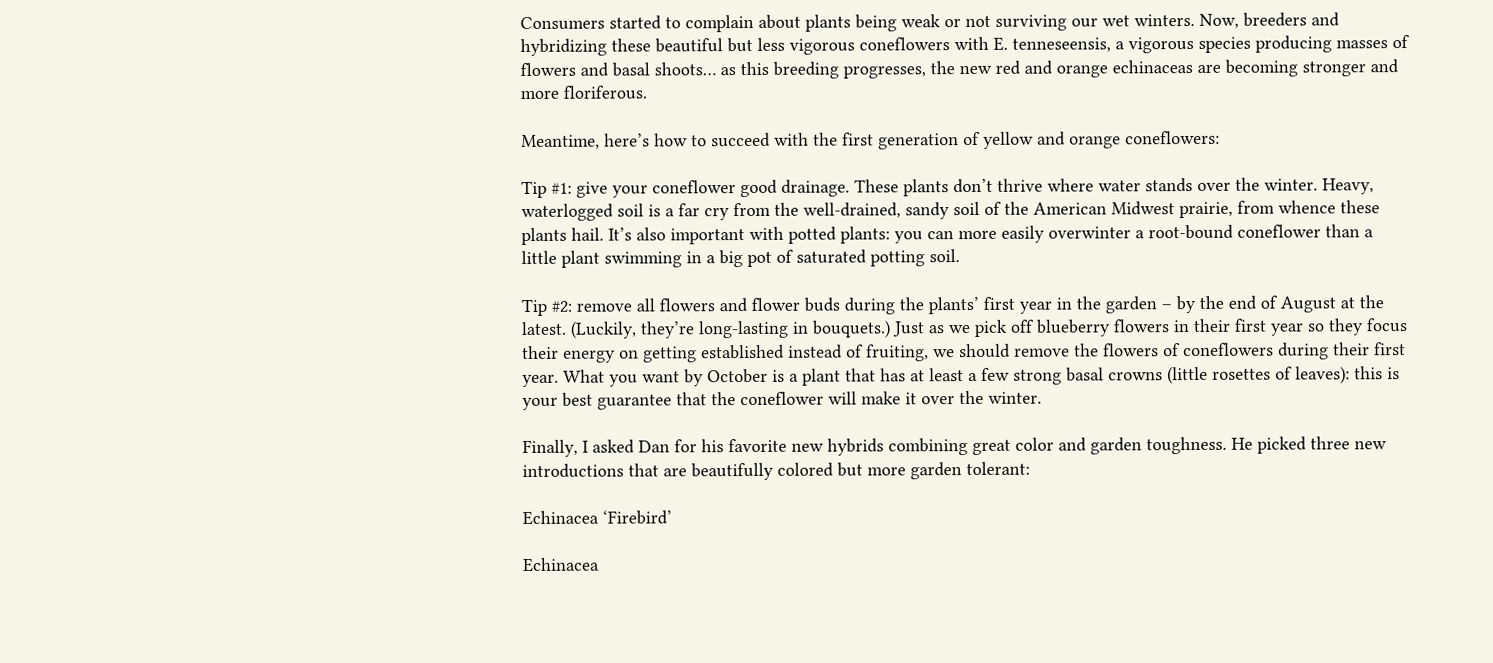Consumers started to complain about plants being weak or not surviving our wet winters. Now, breeders and hybridizing these beautiful but less vigorous coneflowers with E. tenneseensis, a vigorous species producing masses of flowers and basal shoots… as this breeding progresses, the new red and orange echinaceas are becoming stronger and more floriferous.

Meantime, here’s how to succeed with the first generation of yellow and orange coneflowers:

Tip #1: give your coneflower good drainage. These plants don’t thrive where water stands over the winter. Heavy, waterlogged soil is a far cry from the well-drained, sandy soil of the American Midwest prairie, from whence these plants hail. It’s also important with potted plants: you can more easily overwinter a root-bound coneflower than a little plant swimming in a big pot of saturated potting soil.

Tip #2: remove all flowers and flower buds during the plants’ first year in the garden – by the end of August at the latest. (Luckily, they’re long-lasting in bouquets.) Just as we pick off blueberry flowers in their first year so they focus their energy on getting established instead of fruiting, we should remove the flowers of coneflowers during their first year. What you want by October is a plant that has at least a few strong basal crowns (little rosettes of leaves): this is your best guarantee that the coneflower will make it over the winter.

Finally, I asked Dan for his favorite new hybrids combining great color and garden toughness. He picked three new introductions that are beautifully colored but more garden tolerant:

Echinacea ‘Firebird’

Echinacea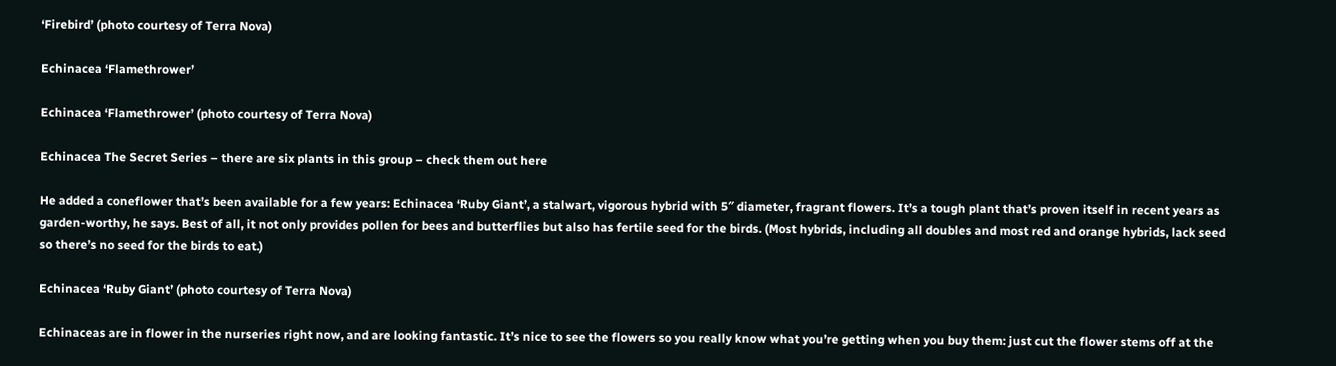‘Firebird’ (photo courtesy of Terra Nova)

Echinacea ‘Flamethrower’

Echinacea ‘Flamethrower’ (photo courtesy of Terra Nova)

Echinacea The Secret Series – there are six plants in this group – check them out here

He added a coneflower that’s been available for a few years: Echinacea ‘Ruby Giant’, a stalwart, vigorous hybrid with 5″ diameter, fragrant flowers. It’s a tough plant that’s proven itself in recent years as garden-worthy, he says. Best of all, it not only provides pollen for bees and butterflies but also has fertile seed for the birds. (Most hybrids, including all doubles and most red and orange hybrids, lack seed so there’s no seed for the birds to eat.)

Echinacea ‘Ruby Giant’ (photo courtesy of Terra Nova)

Echinaceas are in flower in the nurseries right now, and are looking fantastic. It’s nice to see the flowers so you really know what you’re getting when you buy them: just cut the flower stems off at the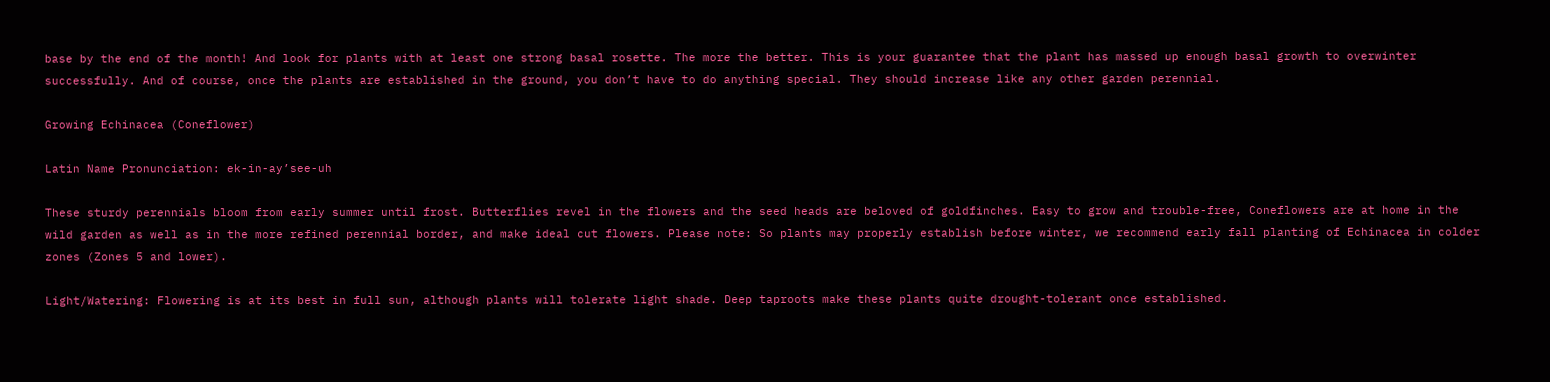base by the end of the month! And look for plants with at least one strong basal rosette. The more the better. This is your guarantee that the plant has massed up enough basal growth to overwinter successfully. And of course, once the plants are established in the ground, you don’t have to do anything special. They should increase like any other garden perennial.

Growing Echinacea (Coneflower)

Latin Name Pronunciation: ek-in-ay’see-uh

These sturdy perennials bloom from early summer until frost. Butterflies revel in the flowers and the seed heads are beloved of goldfinches. Easy to grow and trouble-free, Coneflowers are at home in the wild garden as well as in the more refined perennial border, and make ideal cut flowers. Please note: So plants may properly establish before winter, we recommend early fall planting of Echinacea in colder zones (Zones 5 and lower).

Light/Watering: Flowering is at its best in full sun, although plants will tolerate light shade. Deep taproots make these plants quite drought-tolerant once established.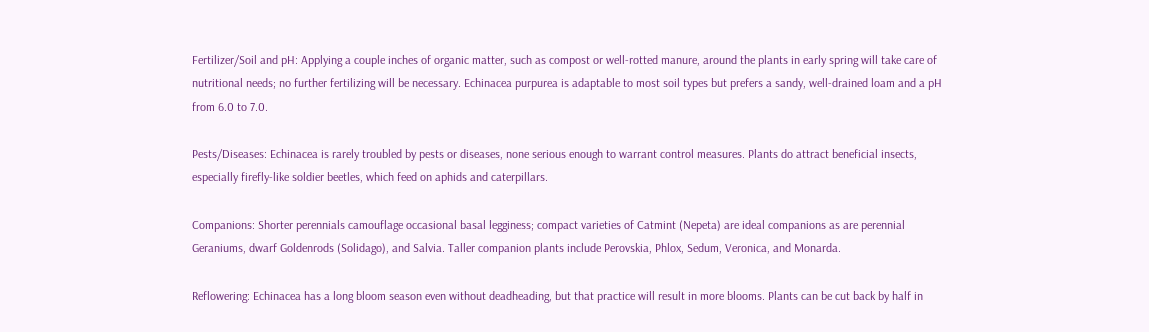Fertilizer/Soil and pH: Applying a couple inches of organic matter, such as compost or well-rotted manure, around the plants in early spring will take care of nutritional needs; no further fertilizing will be necessary. Echinacea purpurea is adaptable to most soil types but prefers a sandy, well-drained loam and a pH from 6.0 to 7.0.

Pests/Diseases: Echinacea is rarely troubled by pests or diseases, none serious enough to warrant control measures. Plants do attract beneficial insects, especially firefly-like soldier beetles, which feed on aphids and caterpillars.

Companions: Shorter perennials camouflage occasional basal legginess; compact varieties of Catmint (Nepeta) are ideal companions as are perennial Geraniums, dwarf Goldenrods (Solidago), and Salvia. Taller companion plants include Perovskia, Phlox, Sedum, Veronica, and Monarda.

Reflowering: Echinacea has a long bloom season even without deadheading, but that practice will result in more blooms. Plants can be cut back by half in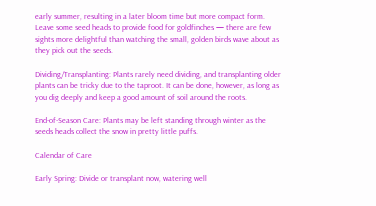early summer, resulting in a later bloom time but more compact form. Leave some seed heads to provide food for goldfinches — there are few sights more delightful than watching the small, golden birds wave about as they pick out the seeds.

Dividing/Transplanting: Plants rarely need dividing, and transplanting older plants can be tricky due to the taproot. It can be done, however, as long as you dig deeply and keep a good amount of soil around the roots.

End-of-Season Care: Plants may be left standing through winter as the seeds heads collect the snow in pretty little puffs.

Calendar of Care

Early Spring: Divide or transplant now, watering well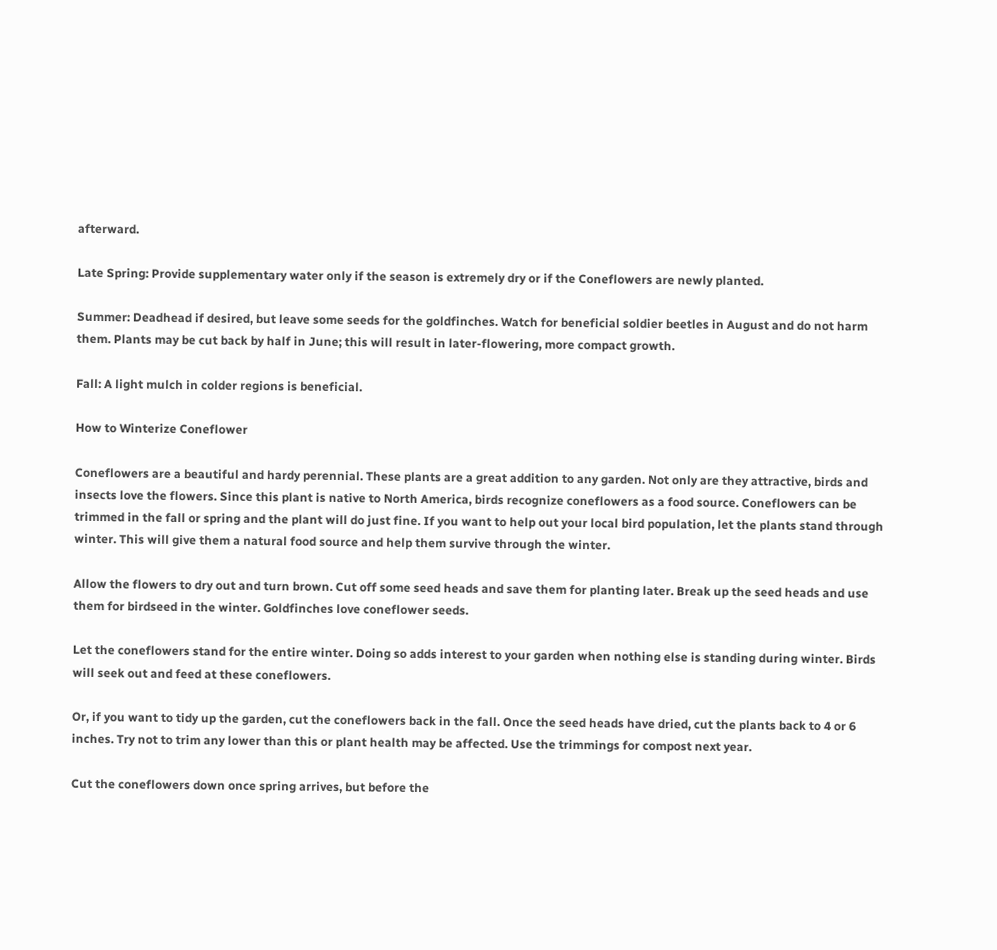afterward.

Late Spring: Provide supplementary water only if the season is extremely dry or if the Coneflowers are newly planted.

Summer: Deadhead if desired, but leave some seeds for the goldfinches. Watch for beneficial soldier beetles in August and do not harm them. Plants may be cut back by half in June; this will result in later-flowering, more compact growth.

Fall: A light mulch in colder regions is beneficial.

How to Winterize Coneflower

Coneflowers are a beautiful and hardy perennial. These plants are a great addition to any garden. Not only are they attractive, birds and insects love the flowers. Since this plant is native to North America, birds recognize coneflowers as a food source. Coneflowers can be trimmed in the fall or spring and the plant will do just fine. If you want to help out your local bird population, let the plants stand through winter. This will give them a natural food source and help them survive through the winter.

Allow the flowers to dry out and turn brown. Cut off some seed heads and save them for planting later. Break up the seed heads and use them for birdseed in the winter. Goldfinches love coneflower seeds.

Let the coneflowers stand for the entire winter. Doing so adds interest to your garden when nothing else is standing during winter. Birds will seek out and feed at these coneflowers.

Or, if you want to tidy up the garden, cut the coneflowers back in the fall. Once the seed heads have dried, cut the plants back to 4 or 6 inches. Try not to trim any lower than this or plant health may be affected. Use the trimmings for compost next year.

Cut the coneflowers down once spring arrives, but before the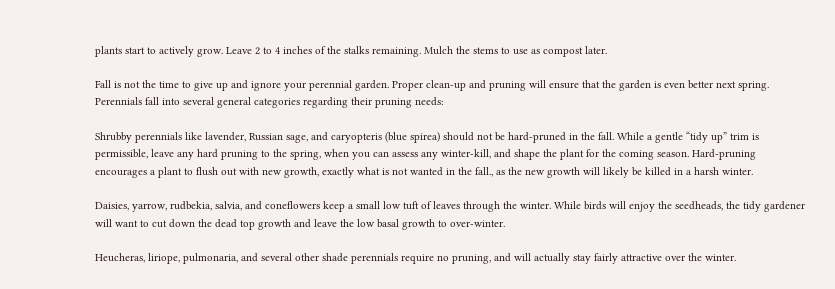plants start to actively grow. Leave 2 to 4 inches of the stalks remaining. Mulch the stems to use as compost later.

Fall is not the time to give up and ignore your perennial garden. Proper clean-up and pruning will ensure that the garden is even better next spring. Perennials fall into several general categories regarding their pruning needs:

Shrubby perennials like lavender, Russian sage, and caryopteris (blue spirea) should not be hard-pruned in the fall. While a gentle “tidy up” trim is permissible, leave any hard pruning to the spring, when you can assess any winter-kill, and shape the plant for the coming season. Hard-pruning encourages a plant to flush out with new growth, exactly what is not wanted in the fall., as the new growth will likely be killed in a harsh winter.

Daisies, yarrow, rudbekia, salvia, and coneflowers keep a small low tuft of leaves through the winter. While birds will enjoy the seedheads, the tidy gardener will want to cut down the dead top growth and leave the low basal growth to over-winter.

Heucheras, liriope, pulmonaria, and several other shade perennials require no pruning, and will actually stay fairly attractive over the winter.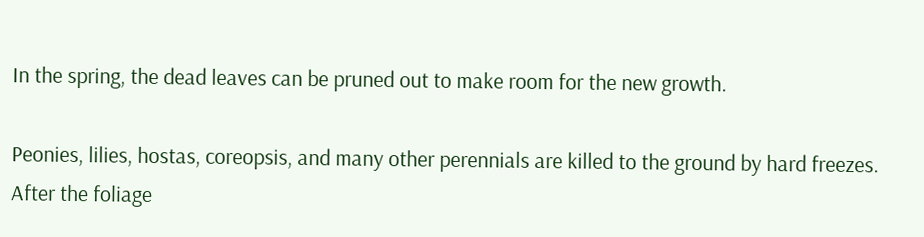In the spring, the dead leaves can be pruned out to make room for the new growth.

Peonies, lilies, hostas, coreopsis, and many other perennials are killed to the ground by hard freezes. After the foliage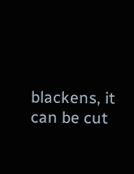blackens, it can be cut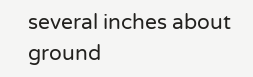several inches about ground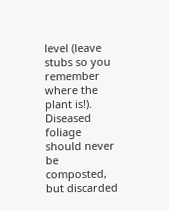level (leave stubs so you remember where the plant is!). Diseased foliage should never be composted, but discarded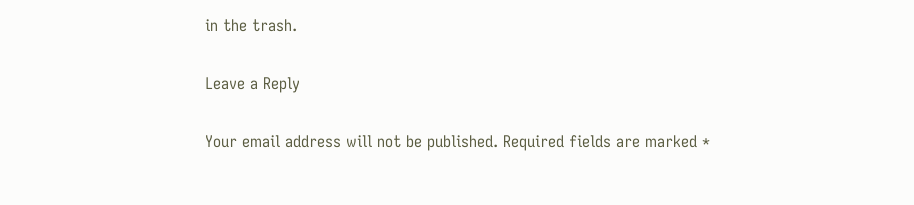in the trash.

Leave a Reply

Your email address will not be published. Required fields are marked *